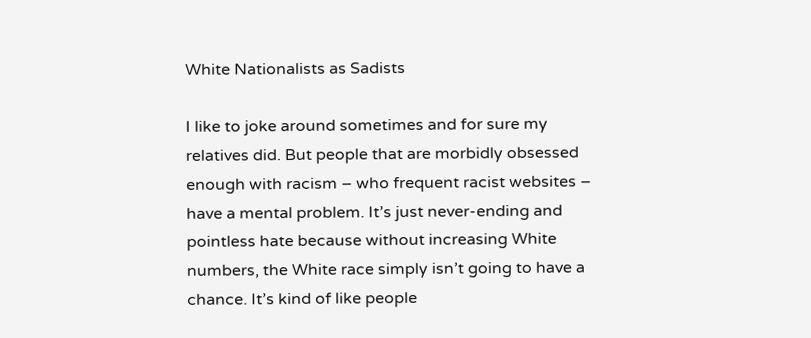White Nationalists as Sadists

I like to joke around sometimes and for sure my relatives did. But people that are morbidly obsessed enough with racism – who frequent racist websites – have a mental problem. It’s just never-ending and pointless hate because without increasing White numbers, the White race simply isn’t going to have a chance. It’s kind of like people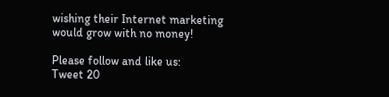wishing their Internet marketing would grow with no money!

Please follow and like us:
Tweet 20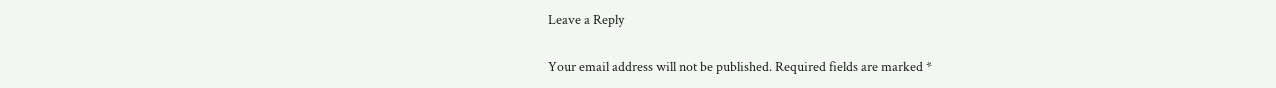Leave a Reply

Your email address will not be published. Required fields are marked *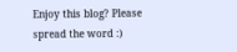Enjoy this blog? Please spread the word :)